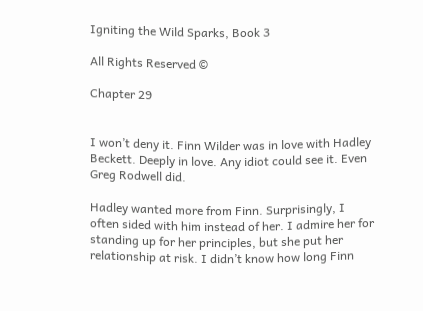Igniting the Wild Sparks, Book 3

All Rights Reserved ©

Chapter 29


I won’t deny it. Finn Wilder was in love with Hadley Beckett. Deeply in love. Any idiot could see it. Even Greg Rodwell did.

Hadley wanted more from Finn. Surprisingly, I often sided with him instead of her. I admire her for standing up for her principles, but she put her relationship at risk. I didn’t know how long Finn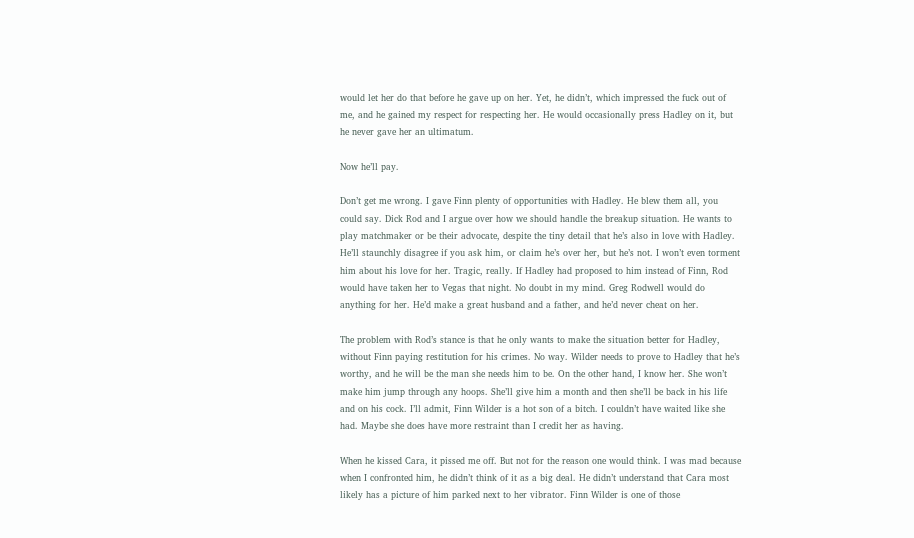would let her do that before he gave up on her. Yet, he didn’t, which impressed the fuck out of me, and he gained my respect for respecting her. He would occasionally press Hadley on it, but he never gave her an ultimatum.

Now he’ll pay.

Don’t get me wrong. I gave Finn plenty of opportunities with Hadley. He blew them all, you could say. Dick Rod and I argue over how we should handle the breakup situation. He wants to play matchmaker or be their advocate, despite the tiny detail that he’s also in love with Hadley. He’ll staunchly disagree if you ask him, or claim he’s over her, but he’s not. I won’t even torment him about his love for her. Tragic, really. If Hadley had proposed to him instead of Finn, Rod would have taken her to Vegas that night. No doubt in my mind. Greg Rodwell would do anything for her. He’d make a great husband and a father, and he’d never cheat on her.

The problem with Rod’s stance is that he only wants to make the situation better for Hadley, without Finn paying restitution for his crimes. No way. Wilder needs to prove to Hadley that he’s worthy, and he will be the man she needs him to be. On the other hand, I know her. She won’t make him jump through any hoops. She’ll give him a month and then she’ll be back in his life and on his cock. I’ll admit, Finn Wilder is a hot son of a bitch. I couldn’t have waited like she had. Maybe she does have more restraint than I credit her as having.

When he kissed Cara, it pissed me off. But not for the reason one would think. I was mad because when I confronted him, he didn’t think of it as a big deal. He didn’t understand that Cara most likely has a picture of him parked next to her vibrator. Finn Wilder is one of those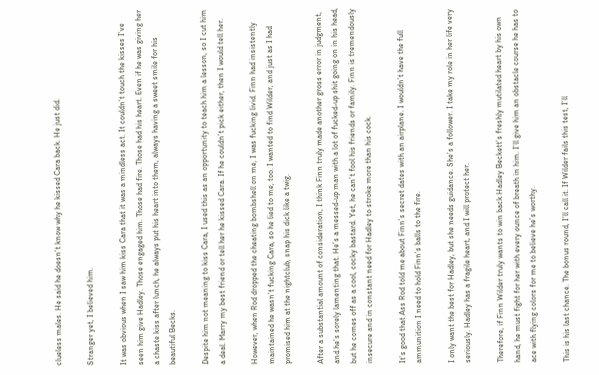clueless males. He said he doesn’t know why he kissed Cara back. He just did.

Stranger yet, I believed him.

It was obvious when I saw him kiss Cara that it was a mindless act. It couldn’t touch the kisses I’ve seen him give Hadley. Those engaged him. Those had fire. Those had his heart. Even if he was giving her a chaste kiss after lunch, he always put his heart into them, always having a sweet smile for his beautiful Becks.

Despite him not meaning to kiss Cara, I used this as an opportunity to teach him a lesson, so I cut him a deal. Marry my best friend or tell her he kissed Cara. If he couldn’t pick either, then I would tell her.

However, when Rod dropped the cheating bombshell on me, I was fucking livid. Finn had insistently maintained he wasn’t fucking Cara, so he lied to me, too. I wanted to find Wilder, and just as I had promised him at the nightclub, snap his dick like a twig.

After a substantial amount of consideration, I think Finn truly made another gross error in judgment, and he’s sorely lamenting that. He’s a messed-up man with a lot of fucked-up shit going on in his head, but he comes off as a cool, cocky bastard. Yet, he can’t fool his friends or family. Finn is tremendously insecure and in constant need for Hadley to stroke more than his cock.

It’s good that Ass Rod told me about Finn’s secret dates with an airplane. I wouldn’t have the full ammunition I need to hold Finn’s balls to the fire.

I only want the best for Hadley, but she needs guidance. She’s a follower. I take my role in her life very seriously. Hadley has a fragile heart, and I will protect her.

Therefore, if Finn Wilder truly wants to win back Hadley Beckett’s freshly mutilated heart by his own hand, he must fight for her with every ounce of breath in him. I’ll give him an obstacle course he has to ace with flying colors for me to believe he’s worthy.

This is his last chance. The bonus round, I’ll call it. If Wilder fails this test, I’ll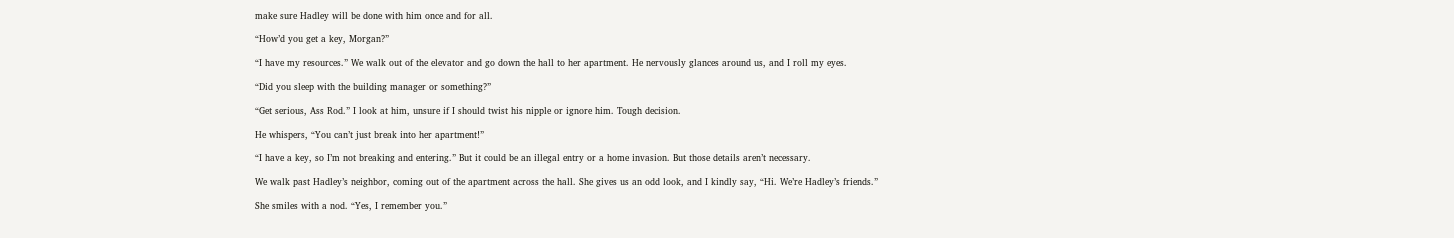make sure Hadley will be done with him once and for all.

“How’d you get a key, Morgan?”

“I have my resources.” We walk out of the elevator and go down the hall to her apartment. He nervously glances around us, and I roll my eyes.

“Did you sleep with the building manager or something?”

“Get serious, Ass Rod.” I look at him, unsure if I should twist his nipple or ignore him. Tough decision.

He whispers, “You can’t just break into her apartment!”

“I have a key, so I’m not breaking and entering.” But it could be an illegal entry or a home invasion. But those details aren’t necessary.

We walk past Hadley’s neighbor, coming out of the apartment across the hall. She gives us an odd look, and I kindly say, “Hi. We’re Hadley’s friends.”

She smiles with a nod. “Yes, I remember you.”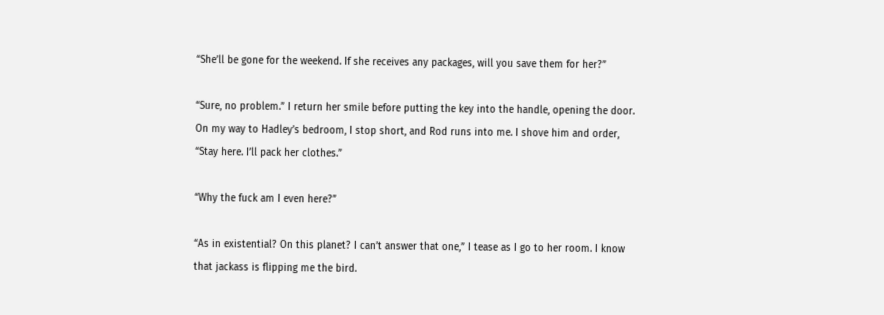“She’ll be gone for the weekend. If she receives any packages, will you save them for her?”

“Sure, no problem.” I return her smile before putting the key into the handle, opening the door. On my way to Hadley’s bedroom, I stop short, and Rod runs into me. I shove him and order, “Stay here. I’ll pack her clothes.”

“Why the fuck am I even here?”

“As in existential? On this planet? I can’t answer that one,” I tease as I go to her room. I know that jackass is flipping me the bird.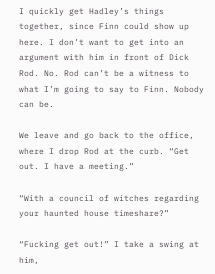I quickly get Hadley’s things together, since Finn could show up here. I don’t want to get into an argument with him in front of Dick Rod. No. Rod can’t be a witness to what I’m going to say to Finn. Nobody can be.

We leave and go back to the office, where I drop Rod at the curb. “Get out. I have a meeting.”

“With a council of witches regarding your haunted house timeshare?”

“Fucking get out!” I take a swing at him,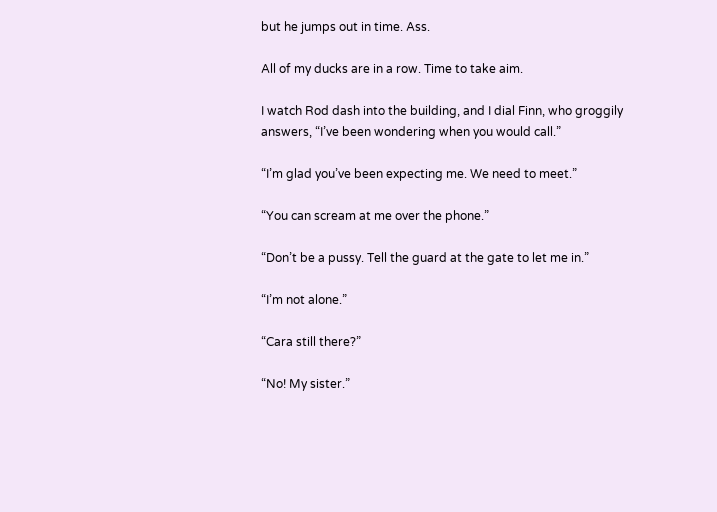but he jumps out in time. Ass.

All of my ducks are in a row. Time to take aim.

I watch Rod dash into the building, and I dial Finn, who groggily answers, “I’ve been wondering when you would call.”

“I’m glad you’ve been expecting me. We need to meet.”

“You can scream at me over the phone.”

“Don’t be a pussy. Tell the guard at the gate to let me in.”

“I’m not alone.”

“Cara still there?”

“No! My sister.”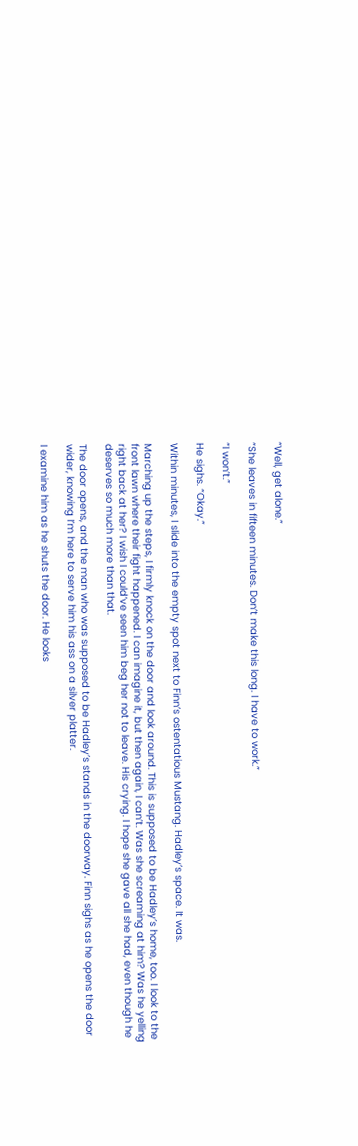“Well, get alone.”

“She leaves in fifteen minutes. Don’t make this long. I have to work.”

“I won’t.”

He sighs. “Okay.”

Within minutes, I slide into the empty spot next to Finn’s ostentatious Mustang. Hadley’s space. It was.

Marching up the steps, I firmly knock on the door and look around. This is supposed to be Hadley’s home, too. I look to the front lawn where their fight happened. I can imagine it, but then again, I can’t. Was she screaming at him? Was he yelling right back at her? I wish I could’ve seen him beg her not to leave. His crying. I hope she gave all she had, even though he deserves so much more than that.

The door opens, and the man who was supposed to be Hadley’s stands in the doorway. Finn sighs as he opens the door wider, knowing I’m here to serve him his ass on a silver platter.

I examine him as he shuts the door. He looks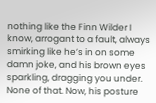nothing like the Finn Wilder I know, arrogant to a fault, always smirking like he’s in on some damn joke, and his brown eyes sparkling, dragging you under. None of that. Now, his posture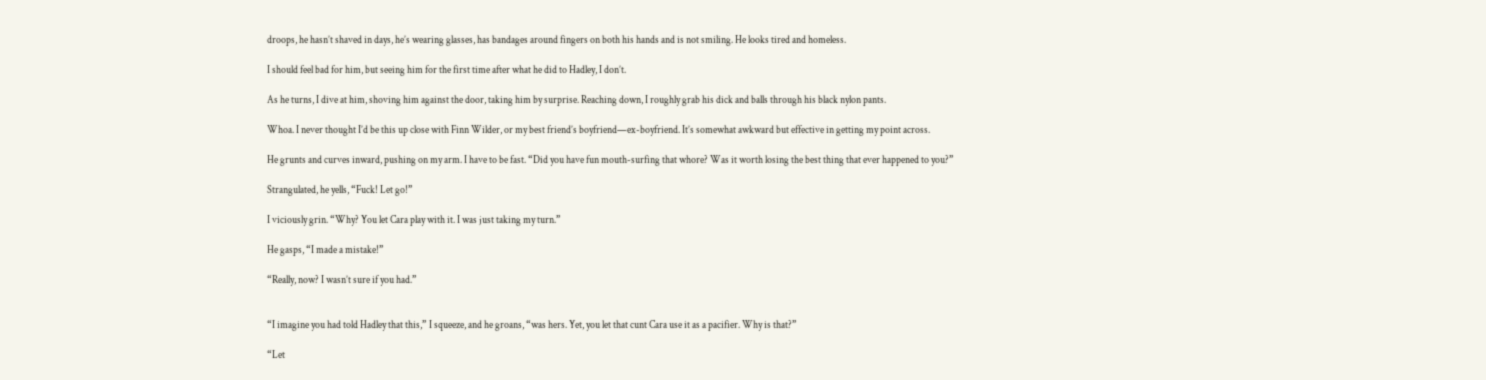droops, he hasn’t shaved in days, he’s wearing glasses, has bandages around fingers on both his hands and is not smiling. He looks tired and homeless.

I should feel bad for him, but seeing him for the first time after what he did to Hadley, I don’t.

As he turns, I dive at him, shoving him against the door, taking him by surprise. Reaching down, I roughly grab his dick and balls through his black nylon pants.

Whoa. I never thought I’d be this up close with Finn Wilder, or my best friend’s boyfriend—ex-boyfriend. It’s somewhat awkward but effective in getting my point across.

He grunts and curves inward, pushing on my arm. I have to be fast. “Did you have fun mouth-surfing that whore? Was it worth losing the best thing that ever happened to you?”

Strangulated, he yells, “Fuck! Let go!”

I viciously grin. “Why? You let Cara play with it. I was just taking my turn.”

He gasps, “I made a mistake!”

“Really, now? I wasn’t sure if you had.”


“I imagine you had told Hadley that this,” I squeeze, and he groans, “was hers. Yet, you let that cunt Cara use it as a pacifier. Why is that?”

“Let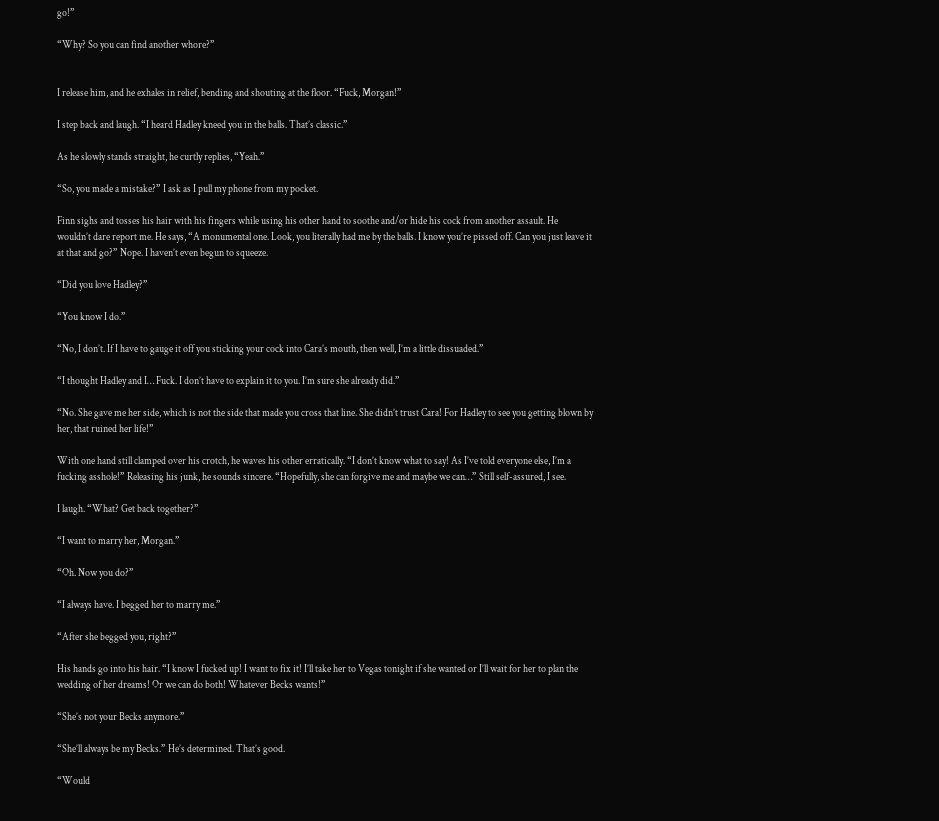go!”

“Why? So you can find another whore?”


I release him, and he exhales in relief, bending and shouting at the floor. “Fuck, Morgan!”

I step back and laugh. “I heard Hadley kneed you in the balls. That’s classic.”

As he slowly stands straight, he curtly replies, “Yeah.”

“So, you made a mistake?” I ask as I pull my phone from my pocket.

Finn sighs and tosses his hair with his fingers while using his other hand to soothe and/or hide his cock from another assault. He wouldn’t dare report me. He says, “A monumental one. Look, you literally had me by the balls. I know you’re pissed off. Can you just leave it at that and go?” Nope. I haven’t even begun to squeeze.

“Did you love Hadley?”

“You know I do.”

“No, I don’t. If I have to gauge it off you sticking your cock into Cara’s mouth, then well, I’m a little dissuaded.”

“I thought Hadley and I… Fuck. I don’t have to explain it to you. I’m sure she already did.”

“No. She gave me her side, which is not the side that made you cross that line. She didn’t trust Cara! For Hadley to see you getting blown by her, that ruined her life!”

With one hand still clamped over his crotch, he waves his other erratically. “I don’t know what to say! As I’ve told everyone else, I’m a fucking asshole!” Releasing his junk, he sounds sincere. “Hopefully, she can forgive me and maybe we can…” Still self-assured, I see.

I laugh. “What? Get back together?”

“I want to marry her, Morgan.”

“Oh. Now you do?”

“I always have. I begged her to marry me.”

“After she begged you, right?”

His hands go into his hair. “I know I fucked up! I want to fix it! I’ll take her to Vegas tonight if she wanted or I’ll wait for her to plan the wedding of her dreams! Or we can do both! Whatever Becks wants!”

“She’s not your Becks anymore.”

“She’ll always be my Becks.” He’s determined. That’s good.

“Would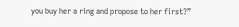you buy her a ring and propose to her first?”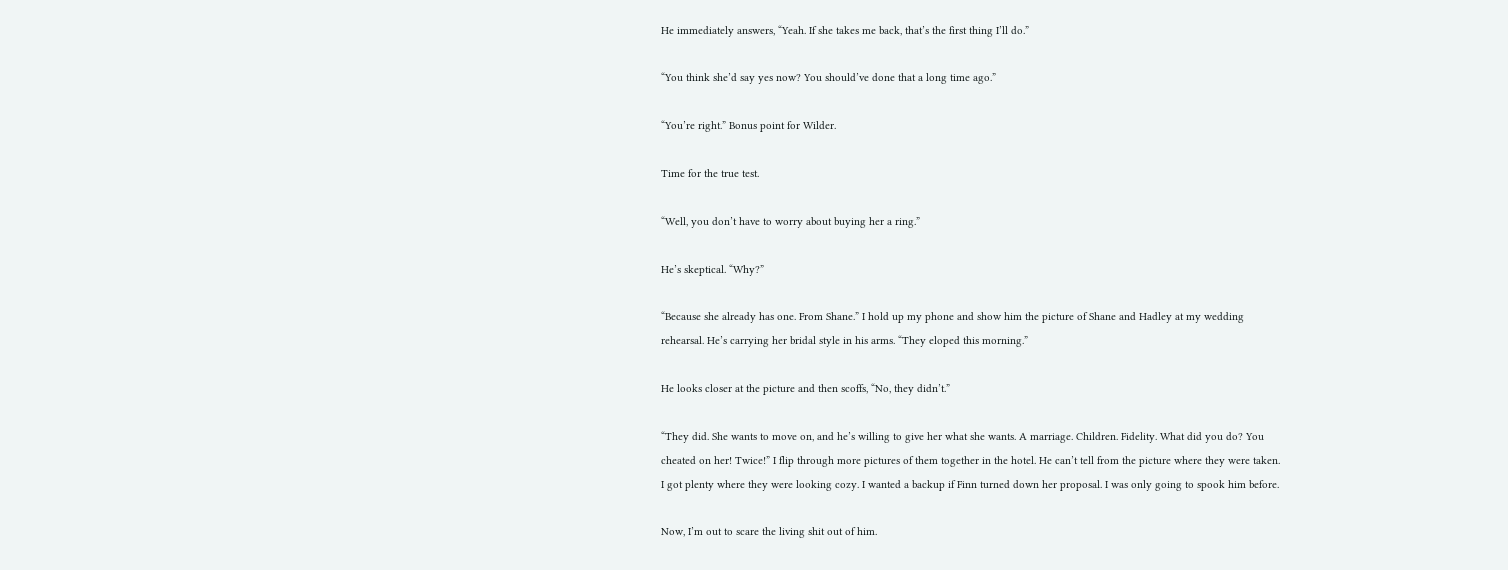He immediately answers, “Yeah. If she takes me back, that’s the first thing I’ll do.”

“You think she’d say yes now? You should’ve done that a long time ago.”

“You’re right.” Bonus point for Wilder.

Time for the true test.

“Well, you don’t have to worry about buying her a ring.”

He’s skeptical. “Why?”

“Because she already has one. From Shane.” I hold up my phone and show him the picture of Shane and Hadley at my wedding rehearsal. He’s carrying her bridal style in his arms. “They eloped this morning.”

He looks closer at the picture and then scoffs, “No, they didn’t.”

“They did. She wants to move on, and he’s willing to give her what she wants. A marriage. Children. Fidelity. What did you do? You cheated on her! Twice!” I flip through more pictures of them together in the hotel. He can’t tell from the picture where they were taken. I got plenty where they were looking cozy. I wanted a backup if Finn turned down her proposal. I was only going to spook him before.

Now, I’m out to scare the living shit out of him.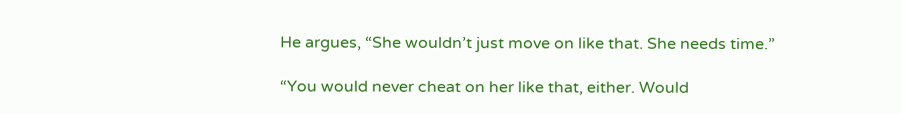He argues, “She wouldn’t just move on like that. She needs time.”

“You would never cheat on her like that, either. Would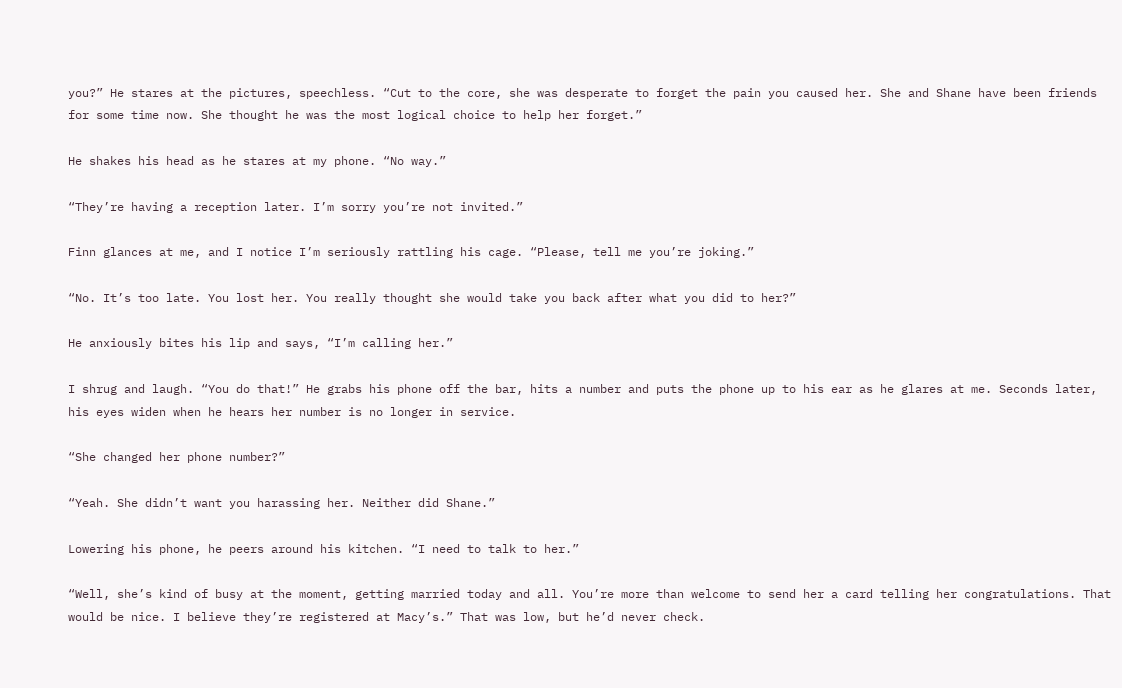you?” He stares at the pictures, speechless. “Cut to the core, she was desperate to forget the pain you caused her. She and Shane have been friends for some time now. She thought he was the most logical choice to help her forget.”

He shakes his head as he stares at my phone. “No way.”

“They’re having a reception later. I’m sorry you’re not invited.”

Finn glances at me, and I notice I’m seriously rattling his cage. “Please, tell me you’re joking.”

“No. It’s too late. You lost her. You really thought she would take you back after what you did to her?”

He anxiously bites his lip and says, “I’m calling her.”

I shrug and laugh. “You do that!” He grabs his phone off the bar, hits a number and puts the phone up to his ear as he glares at me. Seconds later, his eyes widen when he hears her number is no longer in service.

“She changed her phone number?”

“Yeah. She didn’t want you harassing her. Neither did Shane.”

Lowering his phone, he peers around his kitchen. “I need to talk to her.”

“Well, she’s kind of busy at the moment, getting married today and all. You’re more than welcome to send her a card telling her congratulations. That would be nice. I believe they’re registered at Macy’s.” That was low, but he’d never check.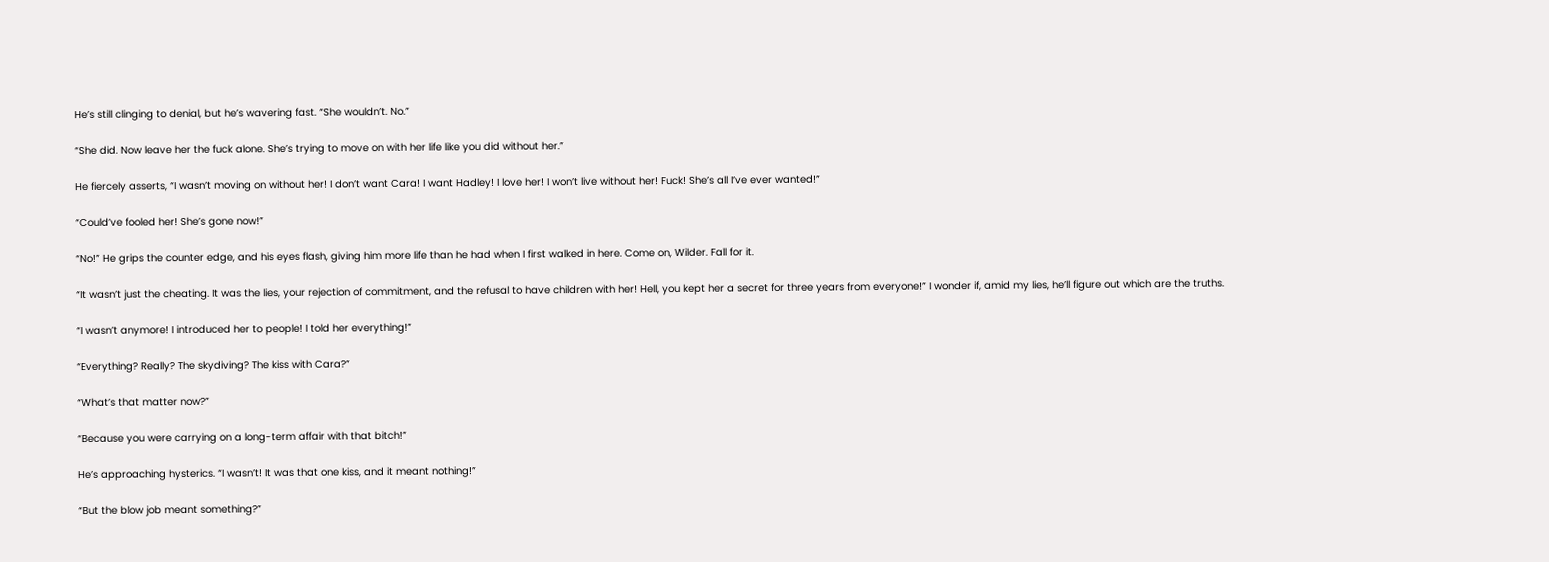He’s still clinging to denial, but he’s wavering fast. “She wouldn’t. No.”

“She did. Now leave her the fuck alone. She’s trying to move on with her life like you did without her.”

He fiercely asserts, “I wasn’t moving on without her! I don’t want Cara! I want Hadley! I love her! I won’t live without her! Fuck! She’s all I’ve ever wanted!”

“Could’ve fooled her! She’s gone now!”

“No!” He grips the counter edge, and his eyes flash, giving him more life than he had when I first walked in here. Come on, Wilder. Fall for it.

“It wasn’t just the cheating. It was the lies, your rejection of commitment, and the refusal to have children with her! Hell, you kept her a secret for three years from everyone!” I wonder if, amid my lies, he’ll figure out which are the truths.

“I wasn’t anymore! I introduced her to people! I told her everything!”

“Everything? Really? The skydiving? The kiss with Cara?”

“What’s that matter now?”

“Because you were carrying on a long-term affair with that bitch!”

He’s approaching hysterics. “I wasn’t! It was that one kiss, and it meant nothing!”

“But the blow job meant something?”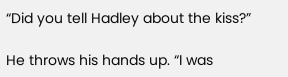“Did you tell Hadley about the kiss?”

He throws his hands up. “I was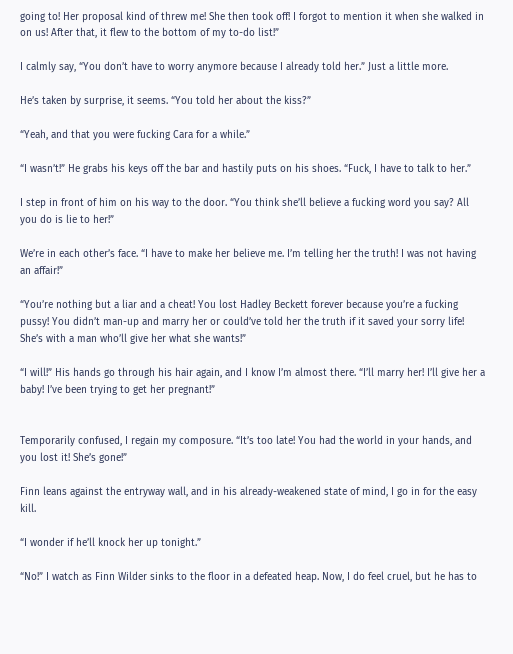going to! Her proposal kind of threw me! She then took off! I forgot to mention it when she walked in on us! After that, it flew to the bottom of my to-do list!”

I calmly say, “You don’t have to worry anymore because I already told her.” Just a little more.

He’s taken by surprise, it seems. “You told her about the kiss?”

“Yeah, and that you were fucking Cara for a while.”

“I wasn’t!” He grabs his keys off the bar and hastily puts on his shoes. “Fuck, I have to talk to her.”

I step in front of him on his way to the door. “You think she’ll believe a fucking word you say? All you do is lie to her!”

We’re in each other’s face. “I have to make her believe me. I’m telling her the truth! I was not having an affair!”

“You’re nothing but a liar and a cheat! You lost Hadley Beckett forever because you’re a fucking pussy! You didn’t man-up and marry her or could’ve told her the truth if it saved your sorry life! She’s with a man who’ll give her what she wants!”

“I will!” His hands go through his hair again, and I know I’m almost there. “I’ll marry her! I’ll give her a baby! I’ve been trying to get her pregnant!”


Temporarily confused, I regain my composure. “It’s too late! You had the world in your hands, and you lost it! She’s gone!”

Finn leans against the entryway wall, and in his already-weakened state of mind, I go in for the easy kill.

“I wonder if he’ll knock her up tonight.”

“No!” I watch as Finn Wilder sinks to the floor in a defeated heap. Now, I do feel cruel, but he has to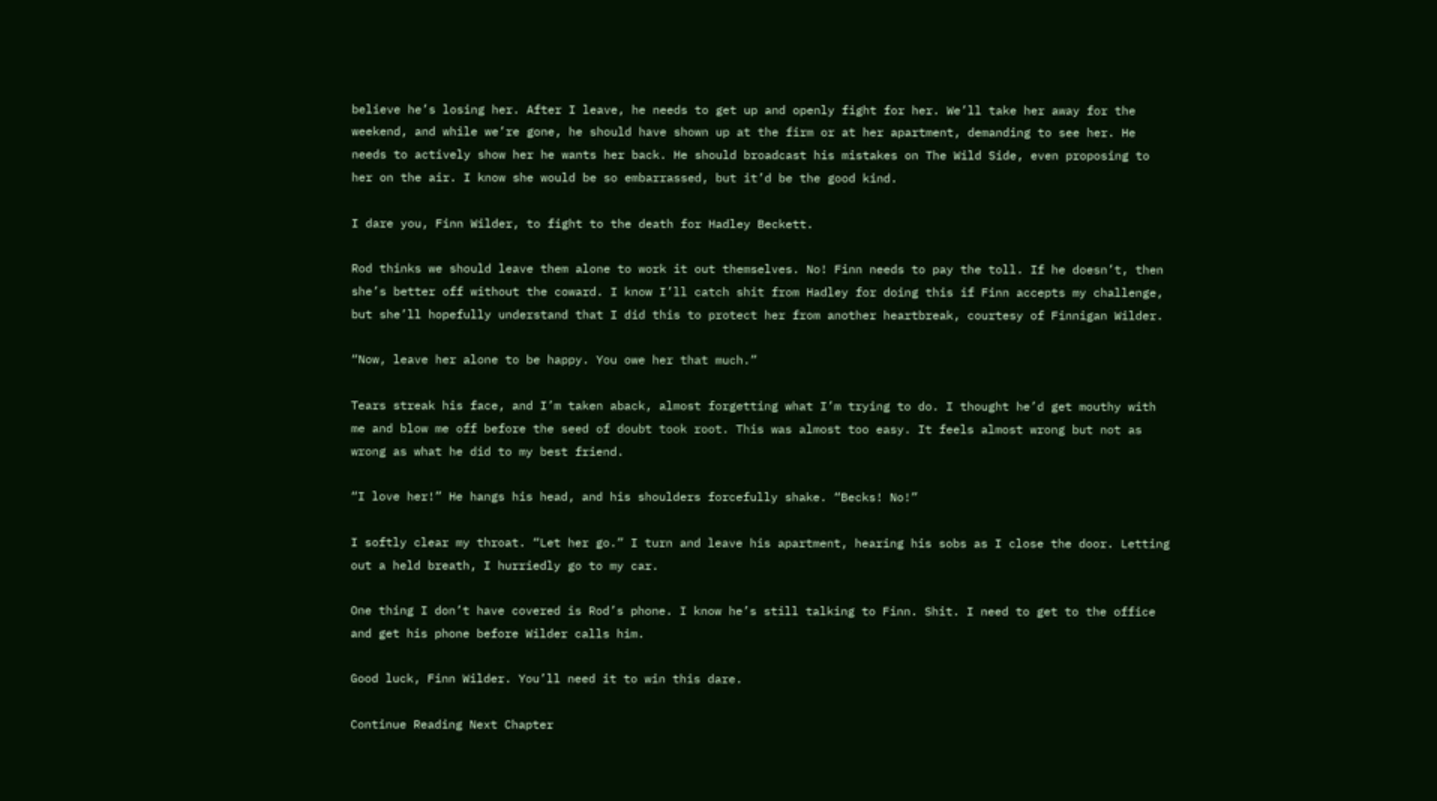believe he’s losing her. After I leave, he needs to get up and openly fight for her. We’ll take her away for the weekend, and while we’re gone, he should have shown up at the firm or at her apartment, demanding to see her. He needs to actively show her he wants her back. He should broadcast his mistakes on The Wild Side, even proposing to her on the air. I know she would be so embarrassed, but it’d be the good kind.

I dare you, Finn Wilder, to fight to the death for Hadley Beckett.

Rod thinks we should leave them alone to work it out themselves. No! Finn needs to pay the toll. If he doesn’t, then she’s better off without the coward. I know I’ll catch shit from Hadley for doing this if Finn accepts my challenge, but she’ll hopefully understand that I did this to protect her from another heartbreak, courtesy of Finnigan Wilder.

“Now, leave her alone to be happy. You owe her that much.”

Tears streak his face, and I’m taken aback, almost forgetting what I’m trying to do. I thought he’d get mouthy with me and blow me off before the seed of doubt took root. This was almost too easy. It feels almost wrong but not as wrong as what he did to my best friend.

“I love her!” He hangs his head, and his shoulders forcefully shake. “Becks! No!”

I softly clear my throat. “Let her go.” I turn and leave his apartment, hearing his sobs as I close the door. Letting out a held breath, I hurriedly go to my car.

One thing I don’t have covered is Rod’s phone. I know he’s still talking to Finn. Shit. I need to get to the office and get his phone before Wilder calls him.

Good luck, Finn Wilder. You’ll need it to win this dare.

Continue Reading Next Chapter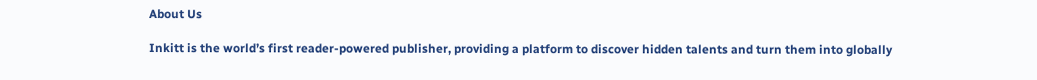About Us

Inkitt is the world’s first reader-powered publisher, providing a platform to discover hidden talents and turn them into globally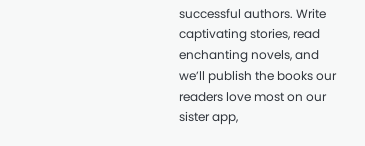successful authors. Write captivating stories, read enchanting novels, and we’ll publish the books our readers love most on our sister app,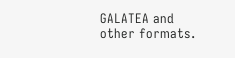GALATEA and other formats.